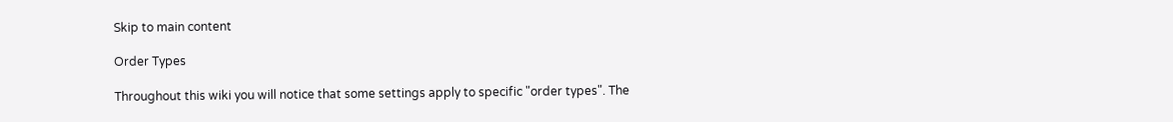Skip to main content

Order Types

Throughout this wiki you will notice that some settings apply to specific "order types". The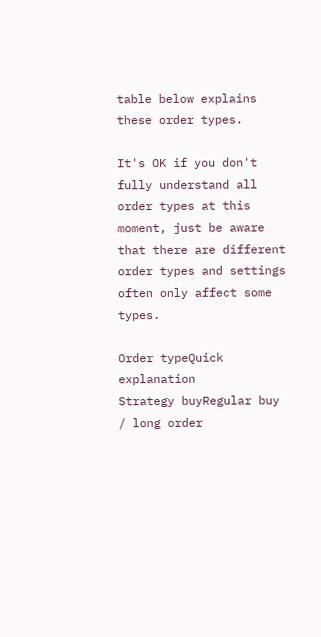table below explains these order types.

It's OK if you don't fully understand all order types at this moment, just be aware that there are different order types and settings often only affect some types.

Order typeQuick explanation
Strategy buyRegular buy / long order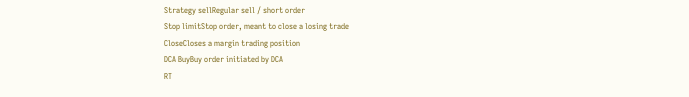Strategy sellRegular sell / short order
Stop limitStop order, meant to close a losing trade
CloseCloses a margin trading position
DCA BuyBuy order initiated by DCA
RT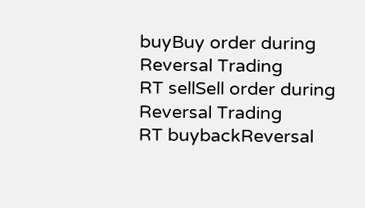buyBuy order during Reversal Trading
RT sellSell order during Reversal Trading
RT buybackReversal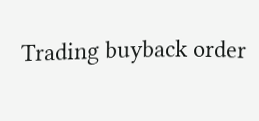Trading buyback order